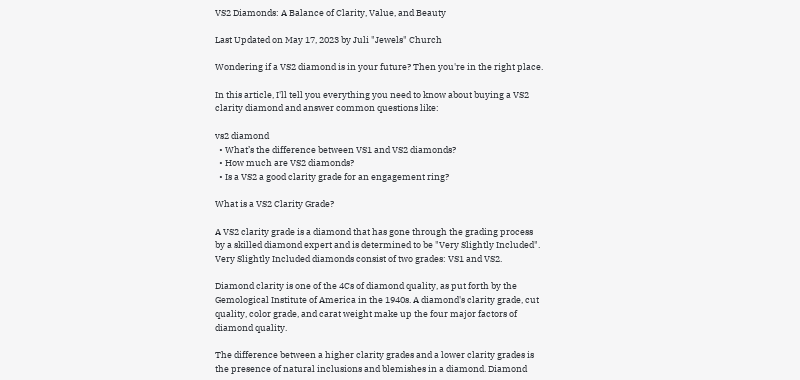VS2 Diamonds: A Balance of Clarity, Value, and Beauty

Last Updated on May 17, 2023 by Juli "Jewels" Church

Wondering if a VS2 diamond is in your future? Then you're in the right place.

In this article, I'll tell you everything you need to know about buying a VS2 clarity diamond and answer common questions like:

vs2 diamond
  • What’s the difference between VS1 and VS2 diamonds?
  • How much are VS2 diamonds?
  • Is a VS2 a good clarity grade for an engagement ring?

What is a VS2 Clarity Grade?

A VS2 clarity grade is a diamond that has gone through the grading process by a skilled diamond expert and is determined to be "Very Slightly Included". Very Slightly Included diamonds consist of two grades: VS1 and VS2.

Diamond clarity is one of the 4Cs of diamond quality, as put forth by the Gemological Institute of America in the 1940s. A diamond's clarity grade, cut quality, color grade, and carat weight make up the four major factors of diamond quality.

The difference between a higher clarity grades and a lower clarity grades is the presence of natural inclusions and blemishes in a diamond. Diamond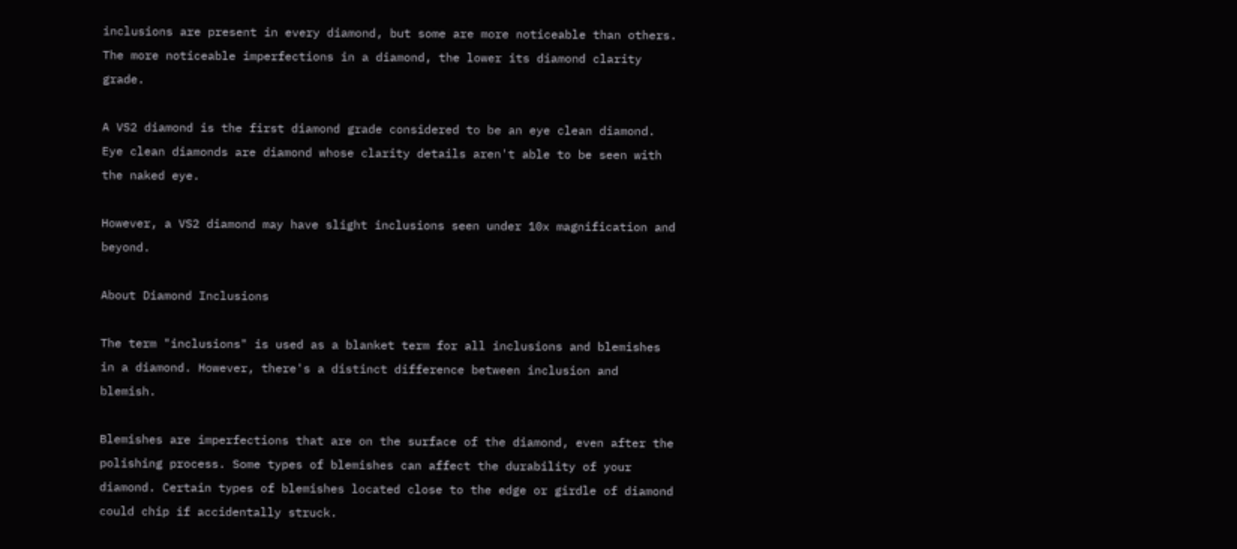inclusions are present in every diamond, but some are more noticeable than others. The more noticeable imperfections in a diamond, the lower its diamond clarity grade.

A VS2 diamond is the first diamond grade considered to be an eye clean diamond. Eye clean diamonds are diamond whose clarity details aren't able to be seen with the naked eye.

However, a VS2 diamond may have slight inclusions seen under 10x magnification and beyond.

About Diamond Inclusions

The term "inclusions" is used as a blanket term for all inclusions and blemishes in a diamond. However, there's a distinct difference between inclusion and blemish.

Blemishes are imperfections that are on the surface of the diamond, even after the polishing process. Some types of blemishes can affect the durability of your diamond. Certain types of blemishes located close to the edge or girdle of diamond could chip if accidentally struck.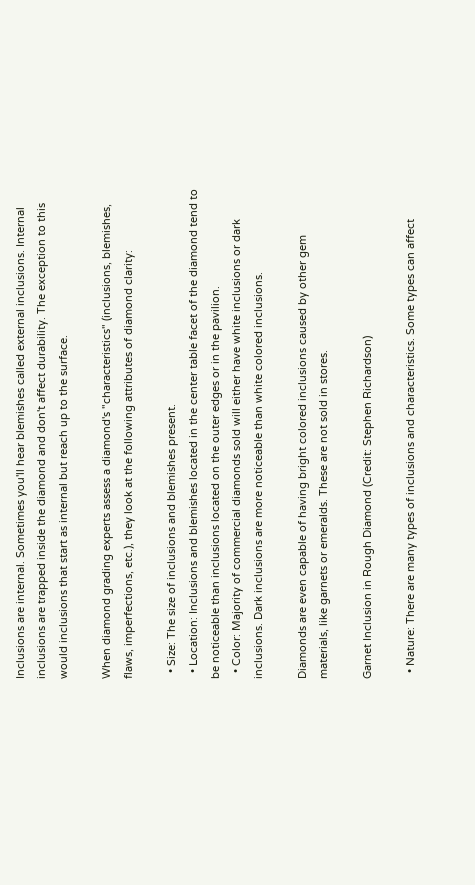Inclusions are internal. Sometimes you'll hear blemishes called external inclusions. Internal inclusions are trapped inside the diamond and don't affect durability. The exception to this would inclusions that start as internal but reach up to the surface.

When diamond grading experts assess a diamond's "characteristics" (inclusions, blemishes, flaws, imperfections, etc.), they look at the following attributes of diamond clarity:

  • Size: The size of inclusions and blemishes present.
  • Location: Inclusions and blemishes located in the center table facet of the diamond tend to be noticeable than inclusions located on the outer edges or in the pavilion.
  • Color: Majority of commercial diamonds sold will either have white inclusions or dark inclusions. Dark inclusions are more noticeable than white colored inclusions.

Diamonds are even capable of having bright colored inclusions caused by other gem materials, like garnets or emeralds. These are not sold in stores.

Garnet Inclusion in Rough Diamond (Credit: Stephen Richardson)

  • Nature: There are many types of inclusions and characteristics. Some types can affect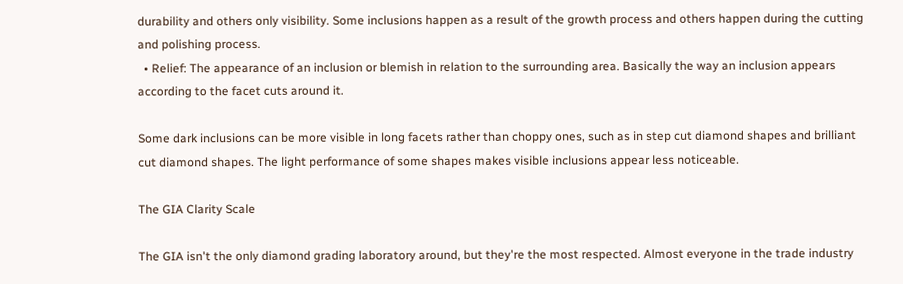durability and others only visibility. Some inclusions happen as a result of the growth process and others happen during the cutting and polishing process.
  • Relief: The appearance of an inclusion or blemish in relation to the surrounding area. Basically the way an inclusion appears according to the facet cuts around it.

Some dark inclusions can be more visible in long facets rather than choppy ones, such as in step cut diamond shapes and brilliant cut diamond shapes. The light performance of some shapes makes visible inclusions appear less noticeable.

The GIA Clarity Scale

The GIA isn't the only diamond grading laboratory around, but they're the most respected. Almost everyone in the trade industry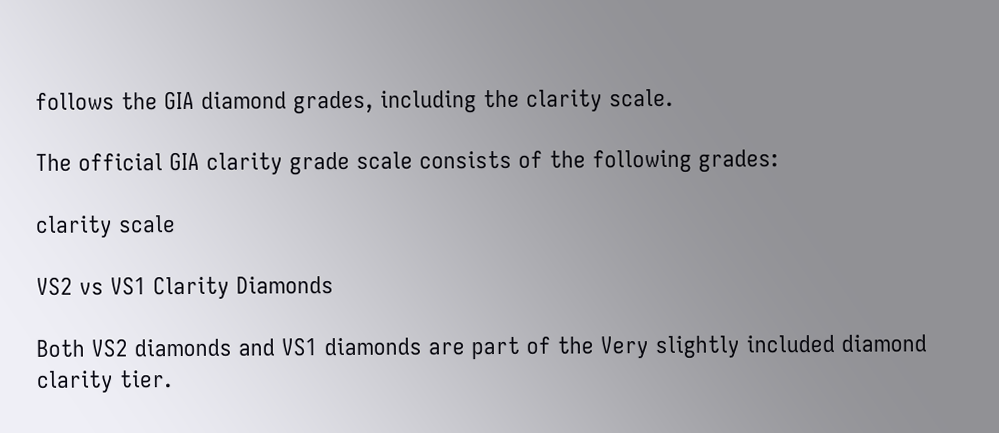follows the GIA diamond grades, including the clarity scale.

The official GIA clarity grade scale consists of the following grades:

clarity scale

VS2 vs VS1 Clarity Diamonds

Both VS2 diamonds and VS1 diamonds are part of the Very slightly included diamond clarity tier.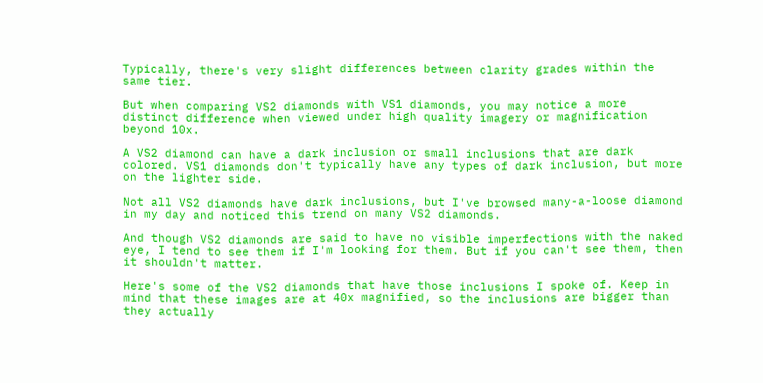Typically, there's very slight differences between clarity grades within the same tier.

But when comparing VS2 diamonds with VS1 diamonds, you may notice a more distinct difference when viewed under high quality imagery or magnification beyond 10x.

A VS2 diamond can have a dark inclusion or small inclusions that are dark colored. VS1 diamonds don't typically have any types of dark inclusion, but more on the lighter side.

Not all VS2 diamonds have dark inclusions, but I've browsed many-a-loose diamond in my day and noticed this trend on many VS2 diamonds.

And though VS2 diamonds are said to have no visible imperfections with the naked eye, I tend to see them if I'm looking for them. But if you can't see them, then it shouldn't matter.

Here's some of the VS2 diamonds that have those inclusions I spoke of. Keep in mind that these images are at 40x magnified, so the inclusions are bigger than they actually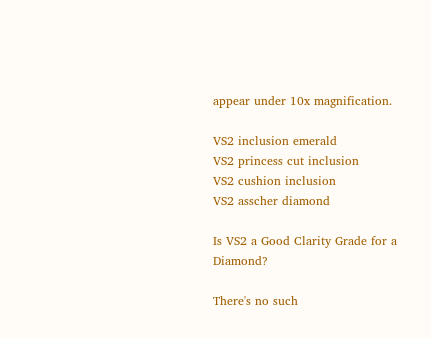appear under 10x magnification.

VS2 inclusion emerald
VS2 princess cut inclusion
VS2 cushion inclusion
VS2 asscher diamond

Is VS2 a Good Clarity Grade for a Diamond?

There's no such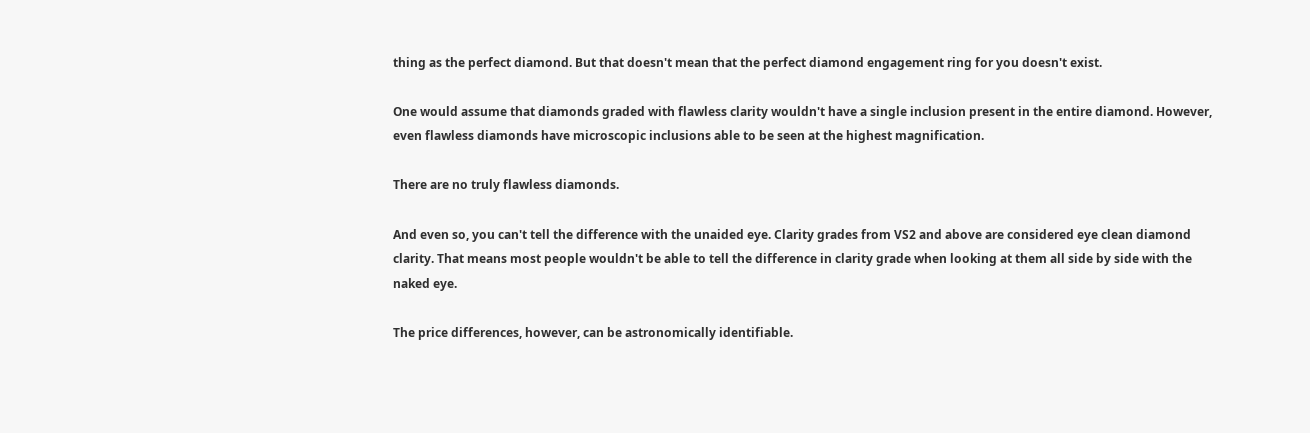thing as the perfect diamond. But that doesn't mean that the perfect diamond engagement ring for you doesn't exist.

One would assume that diamonds graded with flawless clarity wouldn't have a single inclusion present in the entire diamond. However, even flawless diamonds have microscopic inclusions able to be seen at the highest magnification.

There are no truly flawless diamonds.

And even so, you can't tell the difference with the unaided eye. Clarity grades from VS2 and above are considered eye clean diamond clarity. That means most people wouldn't be able to tell the difference in clarity grade when looking at them all side by side with the naked eye.

The price differences, however, can be astronomically identifiable.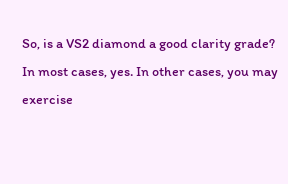So, is a VS2 diamond a good clarity grade? In most cases, yes. In other cases, you may exercise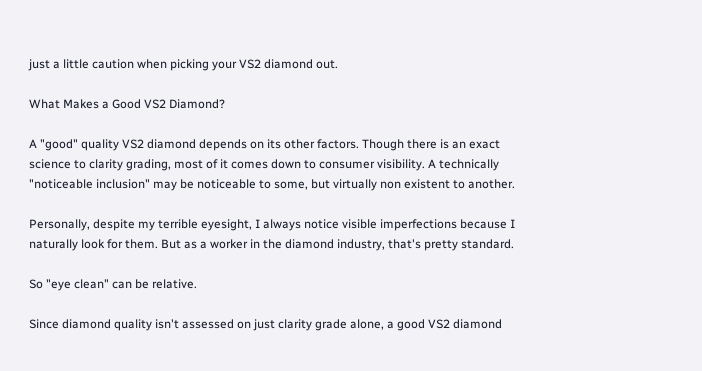just a little caution when picking your VS2 diamond out.

What Makes a Good VS2 Diamond?

A "good" quality VS2 diamond depends on its other factors. Though there is an exact science to clarity grading, most of it comes down to consumer visibility. A technically "noticeable inclusion" may be noticeable to some, but virtually non existent to another.

Personally, despite my terrible eyesight, I always notice visible imperfections because I naturally look for them. But as a worker in the diamond industry, that's pretty standard.

So "eye clean" can be relative.

Since diamond quality isn't assessed on just clarity grade alone, a good VS2 diamond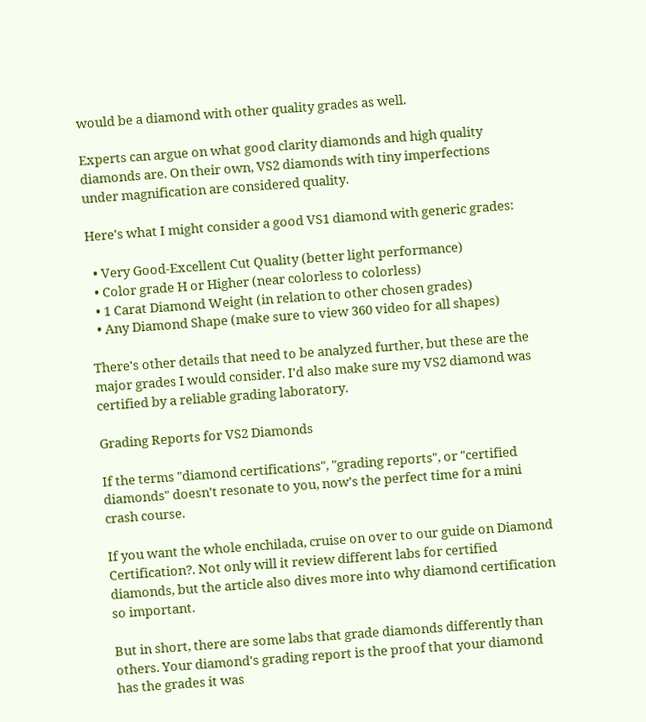would be a diamond with other quality grades as well.

Experts can argue on what good clarity diamonds and high quality diamonds are. On their own, VS2 diamonds with tiny imperfections under magnification are considered quality.

Here's what I might consider a good VS1 diamond with generic grades:

  • Very Good-Excellent Cut Quality (better light performance)
  • Color grade H or Higher (near colorless to colorless)
  • 1 Carat Diamond Weight (in relation to other chosen grades)
  • Any Diamond Shape (make sure to view 360 video for all shapes)

There's other details that need to be analyzed further, but these are the major grades I would consider. I'd also make sure my VS2 diamond was certified by a reliable grading laboratory.

Grading Reports for VS2 Diamonds

If the terms "diamond certifications", "grading reports", or "certified diamonds" doesn't resonate to you, now's the perfect time for a mini crash course.

If you want the whole enchilada, cruise on over to our guide on Diamond Certification?. Not only will it review different labs for certified diamonds, but the article also dives more into why diamond certification so important.

But in short, there are some labs that grade diamonds differently than others. Your diamond's grading report is the proof that your diamond has the grades it was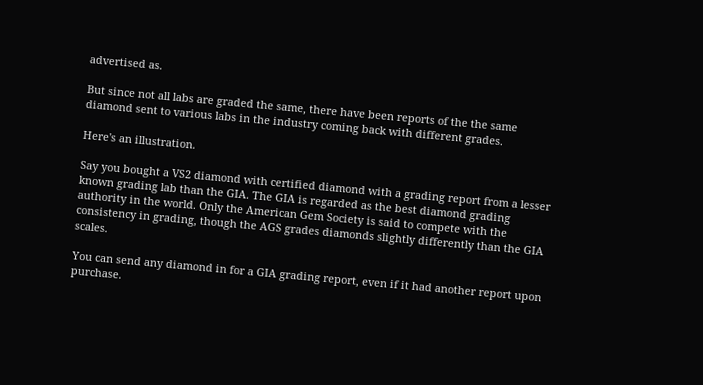advertised as.

But since not all labs are graded the same, there have been reports of the the same diamond sent to various labs in the industry coming back with different grades.

Here's an illustration.

Say you bought a VS2 diamond with certified diamond with a grading report from a lesser known grading lab than the GIA. The GIA is regarded as the best diamond grading authority in the world. Only the American Gem Society is said to compete with the consistency in grading, though the AGS grades diamonds slightly differently than the GIA scales.

You can send any diamond in for a GIA grading report, even if it had another report upon purchase.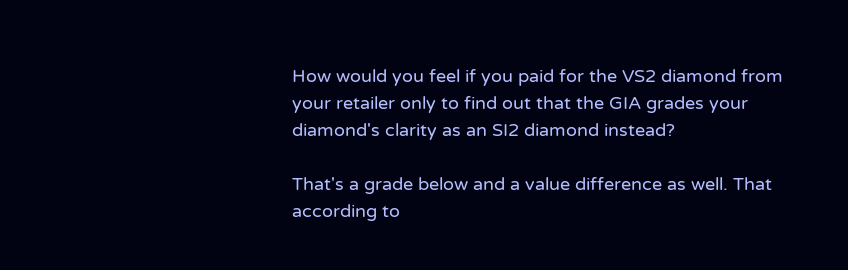How would you feel if you paid for the VS2 diamond from your retailer only to find out that the GIA grades your diamond's clarity as an SI2 diamond instead?

That's a grade below and a value difference as well. That according to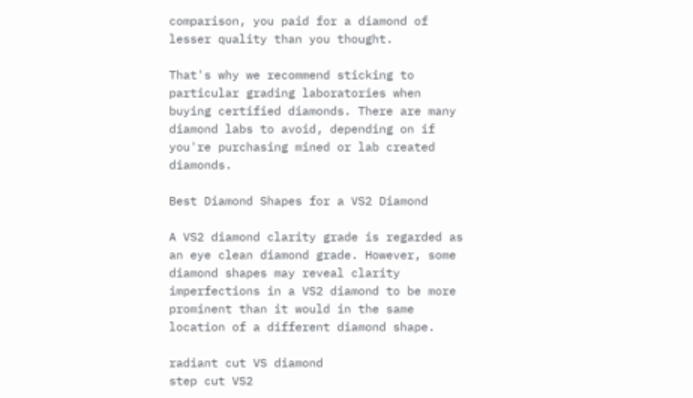comparison, you paid for a diamond of lesser quality than you thought.

That's why we recommend sticking to particular grading laboratories when buying certified diamonds. There are many diamond labs to avoid, depending on if you're purchasing mined or lab created diamonds.

Best Diamond Shapes for a VS2 Diamond

A VS2 diamond clarity grade is regarded as an eye clean diamond grade. However, some diamond shapes may reveal clarity imperfections in a VS2 diamond to be more prominent than it would in the same location of a different diamond shape.

radiant cut VS diamond
step cut VS2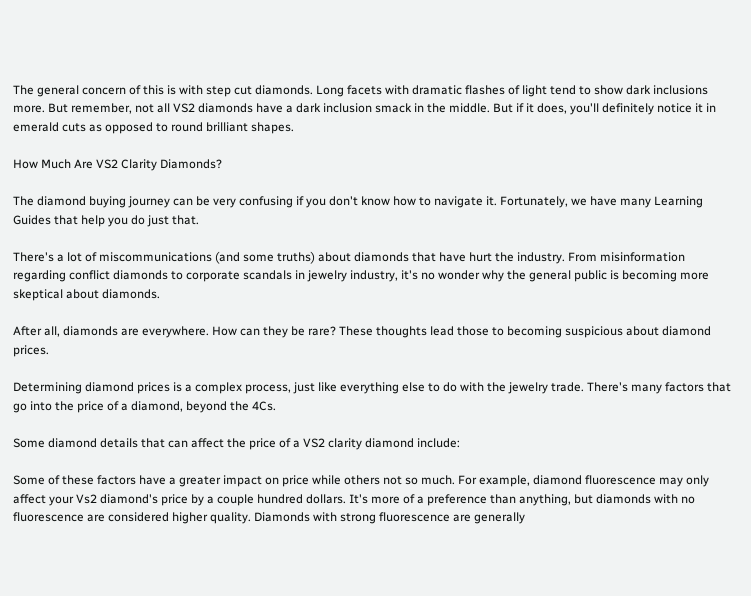The general concern of this is with step cut diamonds. Long facets with dramatic flashes of light tend to show dark inclusions more. But remember, not all VS2 diamonds have a dark inclusion smack in the middle. But if it does, you'll definitely notice it in emerald cuts as opposed to round brilliant shapes.

How Much Are VS2 Clarity Diamonds?

The diamond buying journey can be very confusing if you don't know how to navigate it. Fortunately, we have many Learning Guides that help you do just that.

There's a lot of miscommunications (and some truths) about diamonds that have hurt the industry. From misinformation regarding conflict diamonds to corporate scandals in jewelry industry, it's no wonder why the general public is becoming more skeptical about diamonds.

After all, diamonds are everywhere. How can they be rare? These thoughts lead those to becoming suspicious about diamond prices.

Determining diamond prices is a complex process, just like everything else to do with the jewelry trade. There's many factors that go into the price of a diamond, beyond the 4Cs.

Some diamond details that can affect the price of a VS2 clarity diamond include:

Some of these factors have a greater impact on price while others not so much. For example, diamond fluorescence may only affect your Vs2 diamond's price by a couple hundred dollars. It's more of a preference than anything, but diamonds with no fluorescence are considered higher quality. Diamonds with strong fluorescence are generally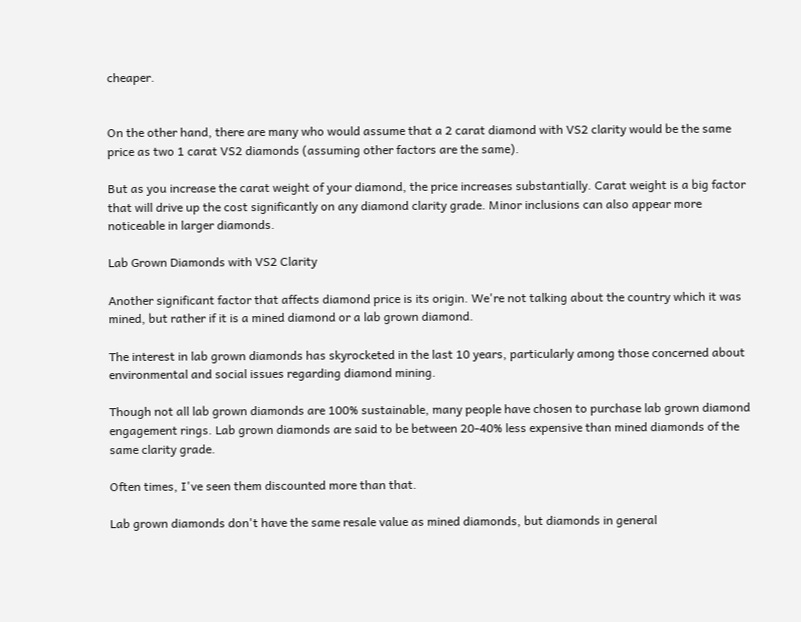cheaper.


On the other hand, there are many who would assume that a 2 carat diamond with VS2 clarity would be the same price as two 1 carat VS2 diamonds (assuming other factors are the same).

But as you increase the carat weight of your diamond, the price increases substantially. Carat weight is a big factor that will drive up the cost significantly on any diamond clarity grade. Minor inclusions can also appear more noticeable in larger diamonds.

Lab Grown Diamonds with VS2 Clarity

Another significant factor that affects diamond price is its origin. We're not talking about the country which it was mined, but rather if it is a mined diamond or a lab grown diamond.

The interest in lab grown diamonds has skyrocketed in the last 10 years, particularly among those concerned about environmental and social issues regarding diamond mining.

Though not all lab grown diamonds are 100% sustainable, many people have chosen to purchase lab grown diamond engagement rings. Lab grown diamonds are said to be between 20-40% less expensive than mined diamonds of the same clarity grade.

Often times, I've seen them discounted more than that.

Lab grown diamonds don't have the same resale value as mined diamonds, but diamonds in general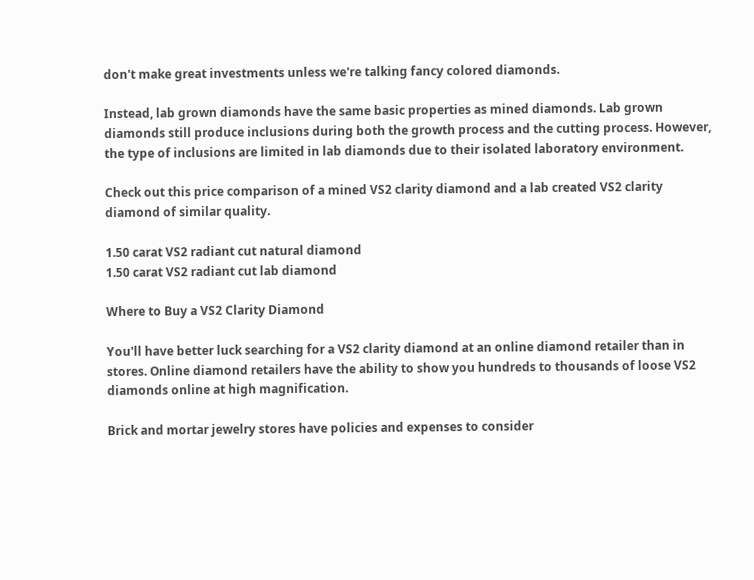don't make great investments unless we're talking fancy colored diamonds.

Instead, lab grown diamonds have the same basic properties as mined diamonds. Lab grown diamonds still produce inclusions during both the growth process and the cutting process. However, the type of inclusions are limited in lab diamonds due to their isolated laboratory environment.

Check out this price comparison of a mined VS2 clarity diamond and a lab created VS2 clarity diamond of similar quality.

1.50 carat VS2 radiant cut natural diamond
1.50 carat VS2 radiant cut lab diamond

Where to Buy a VS2 Clarity Diamond

You'll have better luck searching for a VS2 clarity diamond at an online diamond retailer than in stores. Online diamond retailers have the ability to show you hundreds to thousands of loose VS2 diamonds online at high magnification.

Brick and mortar jewelry stores have policies and expenses to consider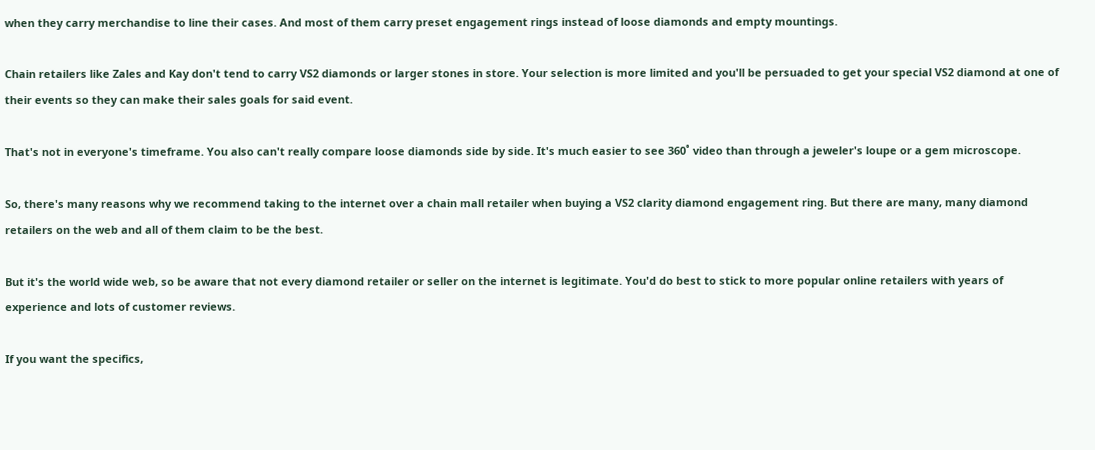when they carry merchandise to line their cases. And most of them carry preset engagement rings instead of loose diamonds and empty mountings.

Chain retailers like Zales and Kay don't tend to carry VS2 diamonds or larger stones in store. Your selection is more limited and you'll be persuaded to get your special VS2 diamond at one of their events so they can make their sales goals for said event.

That's not in everyone's timeframe. You also can't really compare loose diamonds side by side. It's much easier to see 360˚ video than through a jeweler's loupe or a gem microscope.

So, there's many reasons why we recommend taking to the internet over a chain mall retailer when buying a VS2 clarity diamond engagement ring. But there are many, many diamond retailers on the web and all of them claim to be the best.

But it's the world wide web, so be aware that not every diamond retailer or seller on the internet is legitimate. You'd do best to stick to more popular online retailers with years of experience and lots of customer reviews.

If you want the specifics,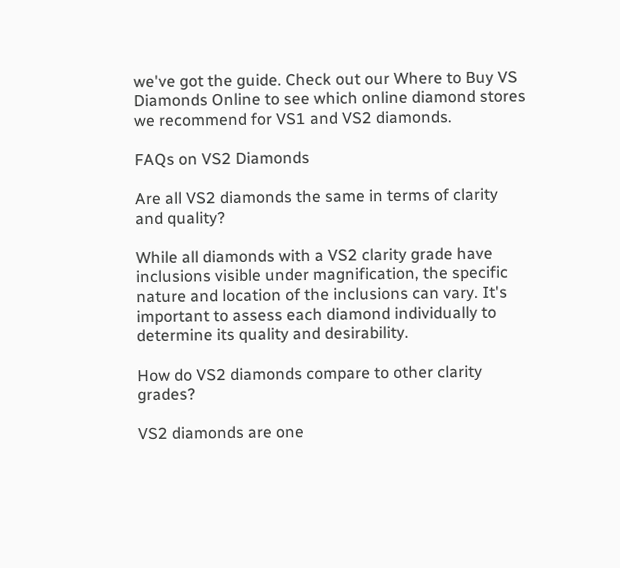we've got the guide. Check out our Where to Buy VS Diamonds Online to see which online diamond stores we recommend for VS1 and VS2 diamonds.

FAQs on VS2 Diamonds

Are all VS2 diamonds the same in terms of clarity and quality?

While all diamonds with a VS2 clarity grade have inclusions visible under magnification, the specific nature and location of the inclusions can vary. It's important to assess each diamond individually to determine its quality and desirability.

How do VS2 diamonds compare to other clarity grades?

VS2 diamonds are one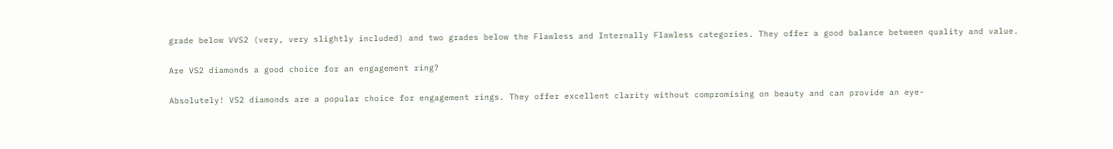grade below VVS2 (very, very slightly included) and two grades below the Flawless and Internally Flawless categories. They offer a good balance between quality and value.

Are VS2 diamonds a good choice for an engagement ring?

Absolutely! VS2 diamonds are a popular choice for engagement rings. They offer excellent clarity without compromising on beauty and can provide an eye-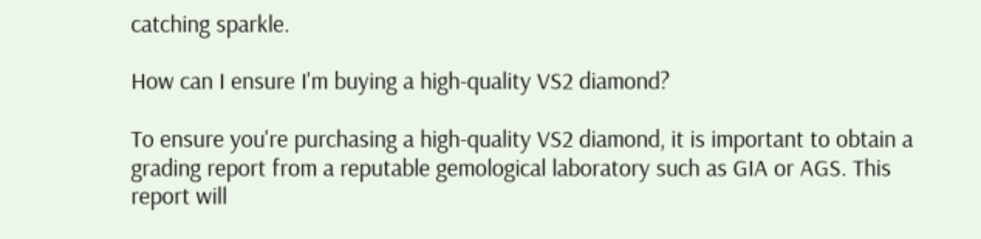catching sparkle.

How can I ensure I'm buying a high-quality VS2 diamond?

To ensure you're purchasing a high-quality VS2 diamond, it is important to obtain a grading report from a reputable gemological laboratory such as GIA or AGS. This report will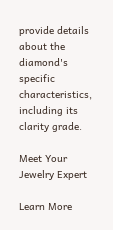provide details about the diamond's specific characteristics, including its clarity grade.

Meet Your Jewelry Expert

Learn More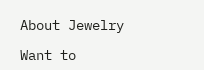About Jewelry

Want to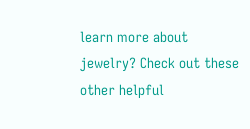learn more about jewelry? Check out these other helpful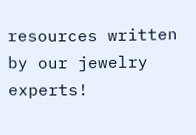resources written by our jewelry experts!